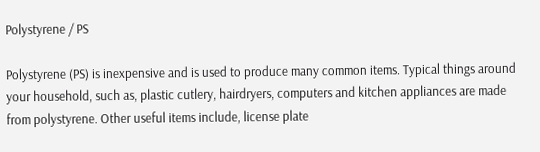Polystyrene / PS

Polystyrene (PS) is inexpensive and is used to produce many common items. Typical things around your household, such as, plastic cutlery, hairdryers, computers and kitchen appliances are made from polystyrene. Other useful items include, license plate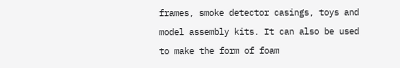frames, smoke detector casings, toys and model assembly kits. It can also be used to make the form of foam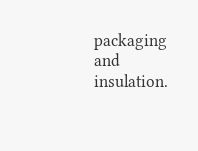packaging and insulation.